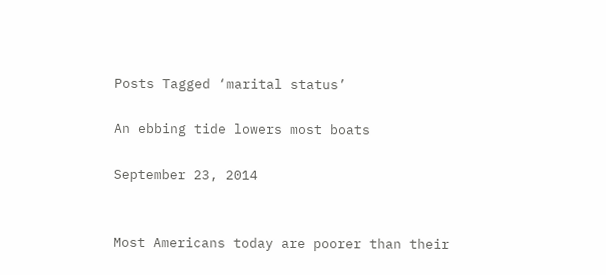Posts Tagged ‘marital status’

An ebbing tide lowers most boats

September 23, 2014


Most Americans today are poorer than their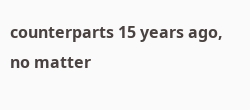counterparts 15 years ago, no matter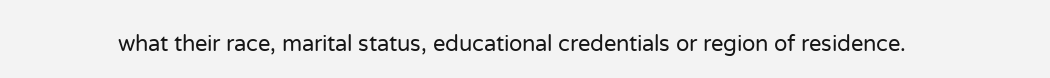what their race, marital status, educational credentials or region of residence.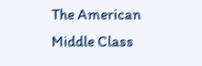The American Middle Class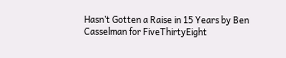Hasn’t Gotten a Raise in 15 Years by Ben Casselman for FiveThirtyEight